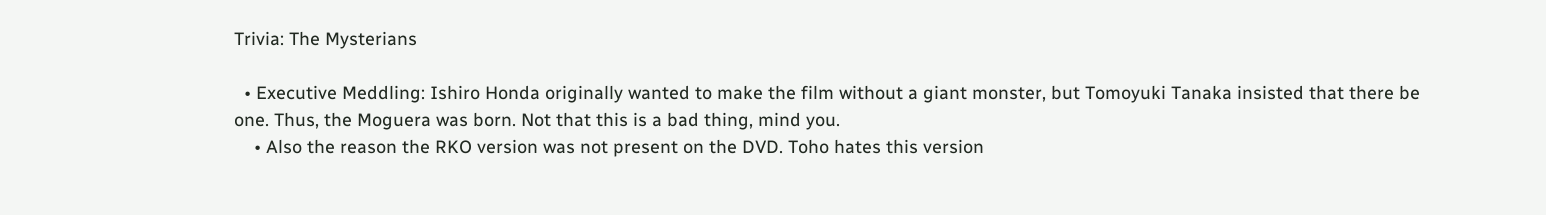Trivia: The Mysterians

  • Executive Meddling: Ishiro Honda originally wanted to make the film without a giant monster, but Tomoyuki Tanaka insisted that there be one. Thus, the Moguera was born. Not that this is a bad thing, mind you.
    • Also the reason the RKO version was not present on the DVD. Toho hates this version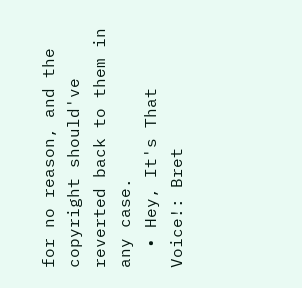for no reason, and the copyright should've reverted back to them in any case.
  • Hey, It's That Voice!: Bret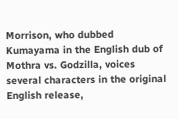Morrison, who dubbed Kumayama in the English dub of Mothra vs. Godzilla, voices several characters in the original English release,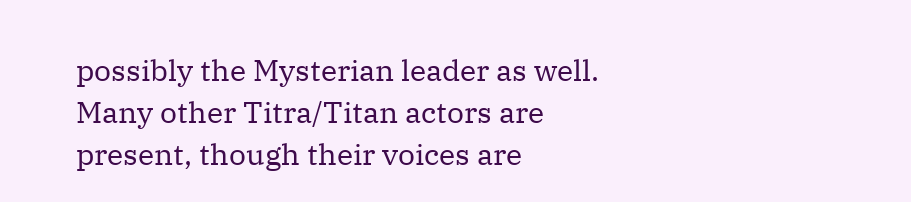possibly the Mysterian leader as well. Many other Titra/Titan actors are present, though their voices are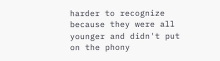harder to recognize because they were all younger and didn't put on the phony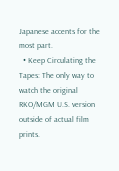Japanese accents for the most part.
  • Keep Circulating the Tapes: The only way to watch the original RKO/MGM U.S. version outside of actual film prints.